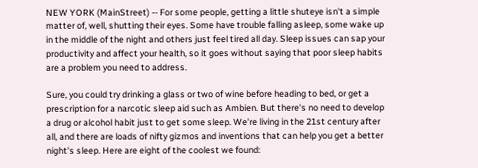NEW YORK (MainStreet) -- For some people, getting a little shuteye isn't a simple matter of, well, shutting their eyes. Some have trouble falling asleep, some wake up in the middle of the night and others just feel tired all day. Sleep issues can sap your productivity and affect your health, so it goes without saying that poor sleep habits are a problem you need to address.

Sure, you could try drinking a glass or two of wine before heading to bed, or get a prescription for a narcotic sleep aid such as Ambien. But there's no need to develop a drug or alcohol habit just to get some sleep. We're living in the 21st century after all, and there are loads of nifty gizmos and inventions that can help you get a better night's sleep. Here are eight of the coolest we found: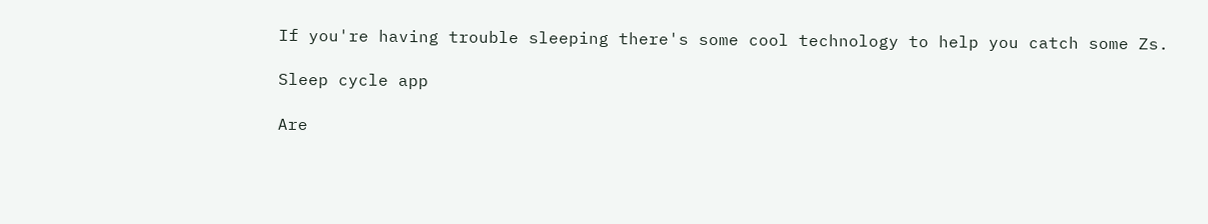If you're having trouble sleeping there's some cool technology to help you catch some Zs.

Sleep cycle app

Are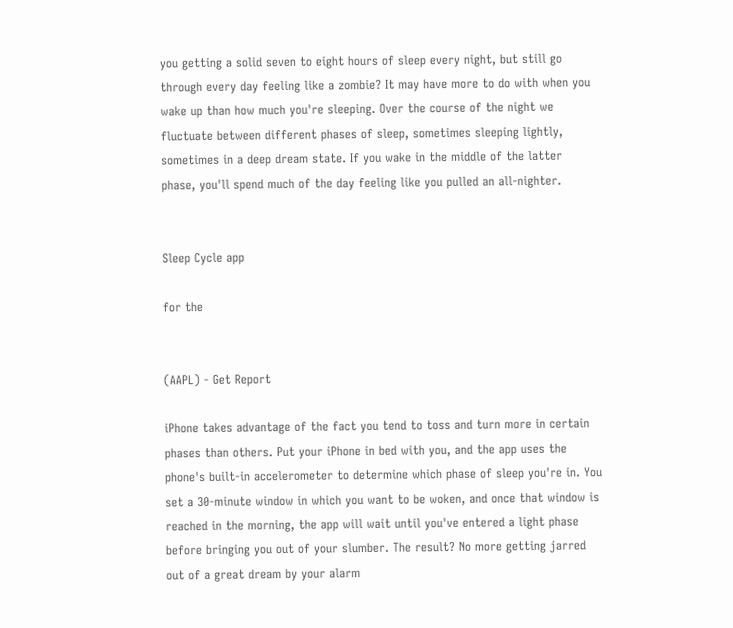you getting a solid seven to eight hours of sleep every night, but still go through every day feeling like a zombie? It may have more to do with when you wake up than how much you're sleeping. Over the course of the night we fluctuate between different phases of sleep, sometimes sleeping lightly, sometimes in a deep dream state. If you wake in the middle of the latter phase, you'll spend much of the day feeling like you pulled an all-nighter.


Sleep Cycle app

for the


(AAPL) - Get Report

iPhone takes advantage of the fact you tend to toss and turn more in certain phases than others. Put your iPhone in bed with you, and the app uses the phone's built-in accelerometer to determine which phase of sleep you're in. You set a 30-minute window in which you want to be woken, and once that window is reached in the morning, the app will wait until you've entered a light phase before bringing you out of your slumber. The result? No more getting jarred out of a great dream by your alarm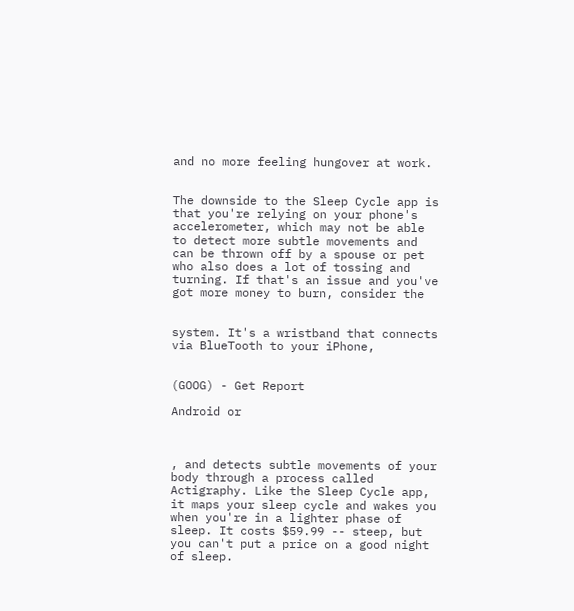and no more feeling hungover at work.


The downside to the Sleep Cycle app is that you're relying on your phone's accelerometer, which may not be able to detect more subtle movements and can be thrown off by a spouse or pet who also does a lot of tossing and turning. If that's an issue and you've got more money to burn, consider the


system. It's a wristband that connects via BlueTooth to your iPhone,


(GOOG) - Get Report

Android or



, and detects subtle movements of your body through a process called Actigraphy. Like the Sleep Cycle app, it maps your sleep cycle and wakes you when you're in a lighter phase of sleep. It costs $59.99 -- steep, but you can't put a price on a good night of sleep.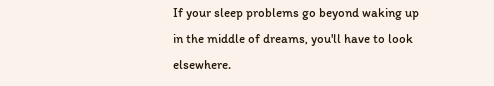If your sleep problems go beyond waking up in the middle of dreams, you'll have to look elsewhere.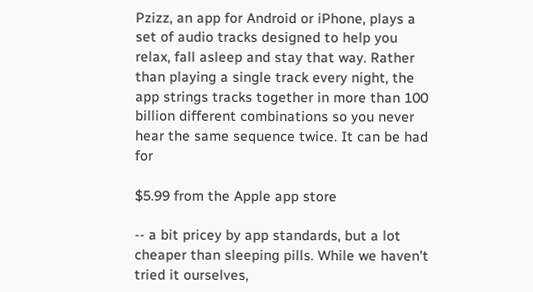Pzizz, an app for Android or iPhone, plays a set of audio tracks designed to help you relax, fall asleep and stay that way. Rather than playing a single track every night, the app strings tracks together in more than 100 billion different combinations so you never hear the same sequence twice. It can be had for

$5.99 from the Apple app store

-- a bit pricey by app standards, but a lot cheaper than sleeping pills. While we haven't tried it ourselves,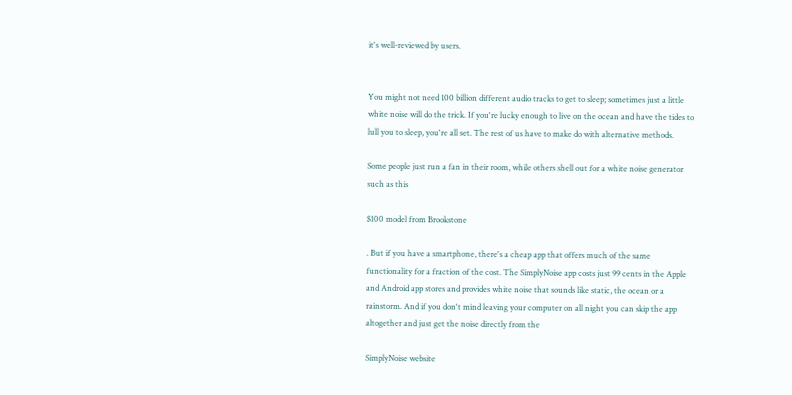it's well-reviewed by users.


You might not need 100 billion different audio tracks to get to sleep; sometimes just a little white noise will do the trick. If you're lucky enough to live on the ocean and have the tides to lull you to sleep, you're all set. The rest of us have to make do with alternative methods.

Some people just run a fan in their room, while others shell out for a white noise generator such as this

$100 model from Brookstone

. But if you have a smartphone, there's a cheap app that offers much of the same functionality for a fraction of the cost. The SimplyNoise app costs just 99 cents in the Apple and Android app stores and provides white noise that sounds like static, the ocean or a rainstorm. And if you don't mind leaving your computer on all night you can skip the app altogether and just get the noise directly from the

SimplyNoise website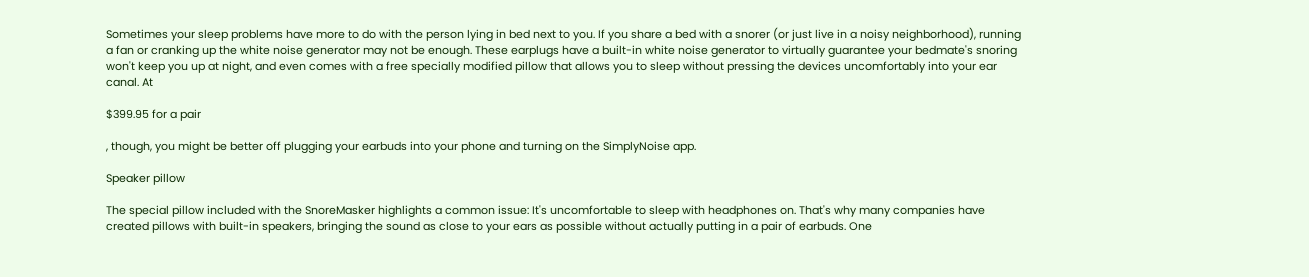Sometimes your sleep problems have more to do with the person lying in bed next to you. If you share a bed with a snorer (or just live in a noisy neighborhood), running a fan or cranking up the white noise generator may not be enough. These earplugs have a built-in white noise generator to virtually guarantee your bedmate's snoring won't keep you up at night, and even comes with a free specially modified pillow that allows you to sleep without pressing the devices uncomfortably into your ear canal. At

$399.95 for a pair

, though, you might be better off plugging your earbuds into your phone and turning on the SimplyNoise app.

Speaker pillow

The special pillow included with the SnoreMasker highlights a common issue: It's uncomfortable to sleep with headphones on. That's why many companies have created pillows with built-in speakers, bringing the sound as close to your ears as possible without actually putting in a pair of earbuds. One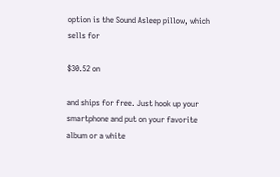option is the Sound Asleep pillow, which sells for

$30.52 on

and ships for free. Just hook up your smartphone and put on your favorite album or a white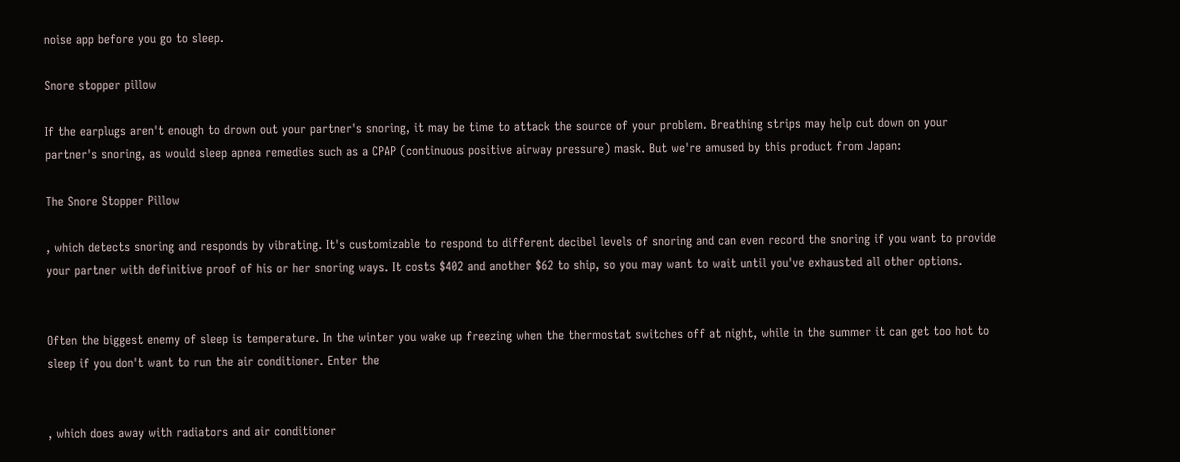noise app before you go to sleep.

Snore stopper pillow

If the earplugs aren't enough to drown out your partner's snoring, it may be time to attack the source of your problem. Breathing strips may help cut down on your partner's snoring, as would sleep apnea remedies such as a CPAP (continuous positive airway pressure) mask. But we're amused by this product from Japan:

The Snore Stopper Pillow

, which detects snoring and responds by vibrating. It's customizable to respond to different decibel levels of snoring and can even record the snoring if you want to provide your partner with definitive proof of his or her snoring ways. It costs $402 and another $62 to ship, so you may want to wait until you've exhausted all other options.


Often the biggest enemy of sleep is temperature. In the winter you wake up freezing when the thermostat switches off at night, while in the summer it can get too hot to sleep if you don't want to run the air conditioner. Enter the


, which does away with radiators and air conditioner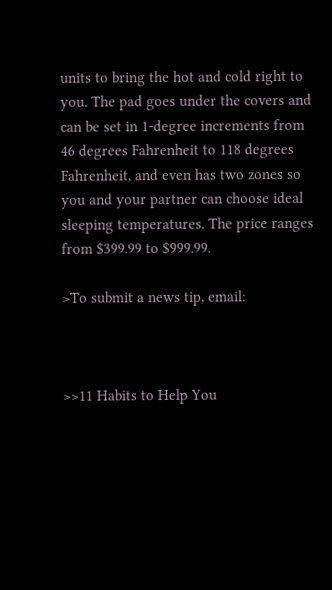units to bring the hot and cold right to you. The pad goes under the covers and can be set in 1-degree increments from 46 degrees Fahrenheit to 118 degrees Fahrenheit, and even has two zones so you and your partner can choose ideal sleeping temperatures. The price ranges from $399.99 to $999.99.

>To submit a news tip, email:



>>11 Habits to Help You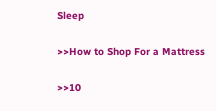Sleep

>>How to Shop For a Mattress

>>10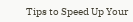Tips to Speed Up Your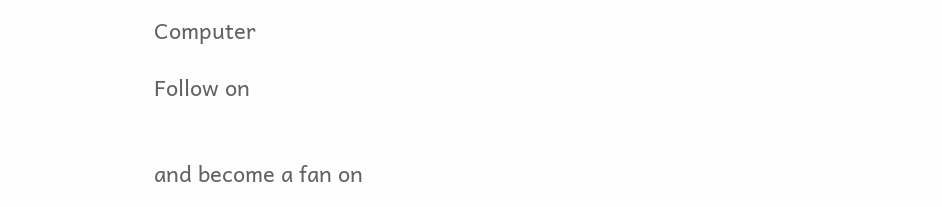Computer

Follow on


and become a fan on